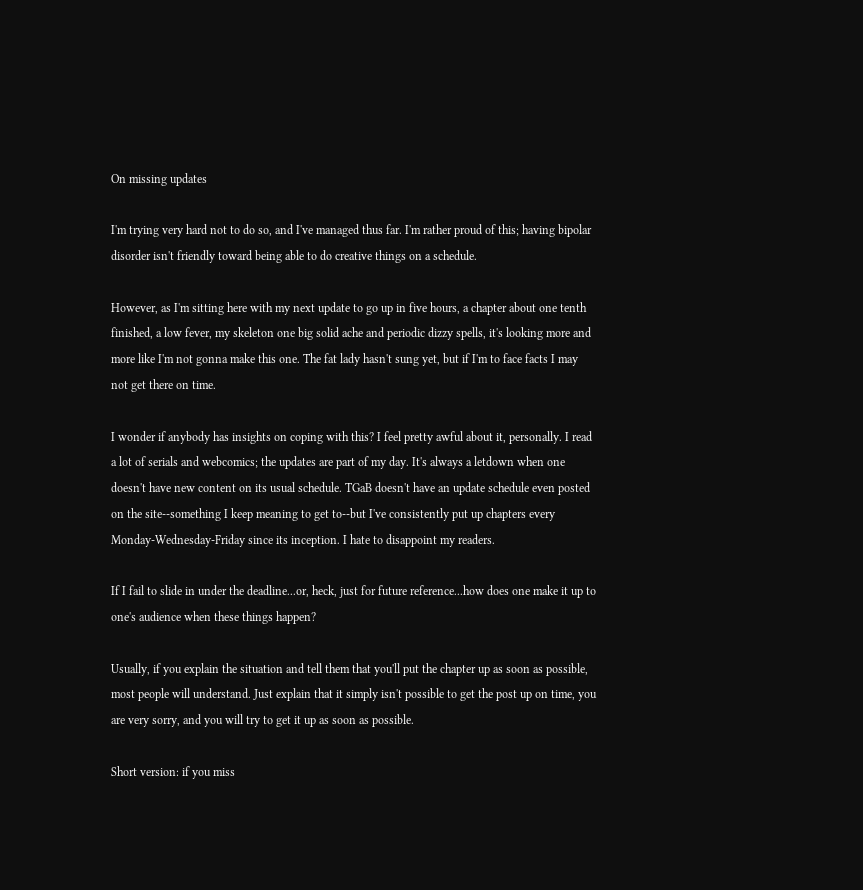On missing updates

I'm trying very hard not to do so, and I've managed thus far. I'm rather proud of this; having bipolar disorder isn't friendly toward being able to do creative things on a schedule.

However, as I'm sitting here with my next update to go up in five hours, a chapter about one tenth finished, a low fever, my skeleton one big solid ache and periodic dizzy spells, it's looking more and more like I'm not gonna make this one. The fat lady hasn't sung yet, but if I'm to face facts I may not get there on time.

I wonder if anybody has insights on coping with this? I feel pretty awful about it, personally. I read a lot of serials and webcomics; the updates are part of my day. It's always a letdown when one doesn't have new content on its usual schedule. TGaB doesn't have an update schedule even posted on the site--something I keep meaning to get to--but I've consistently put up chapters every Monday-Wednesday-Friday since its inception. I hate to disappoint my readers.

If I fail to slide in under the deadline...or, heck, just for future reference...how does one make it up to one's audience when these things happen?

Usually, if you explain the situation and tell them that you'll put the chapter up as soon as possible, most people will understand. Just explain that it simply isn't possible to get the post up on time, you are very sorry, and you will try to get it up as soon as possible.

Short version: if you miss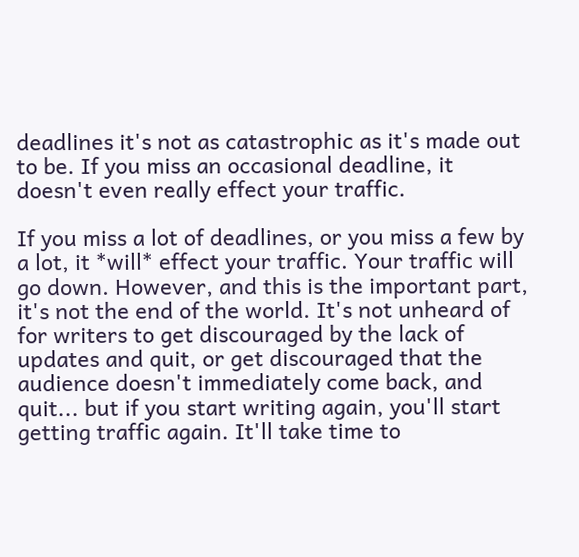deadlines it's not as catastrophic as it's made out to be. If you miss an occasional deadline, it doesn't even really effect your traffic.

If you miss a lot of deadlines, or you miss a few by a lot, it *will* effect your traffic. Your traffic will go down. However, and this is the important part, it's not the end of the world. It's not unheard of for writers to get discouraged by the lack of updates and quit, or get discouraged that the audience doesn't immediately come back, and quit... but if you start writing again, you'll start getting traffic again. It'll take time to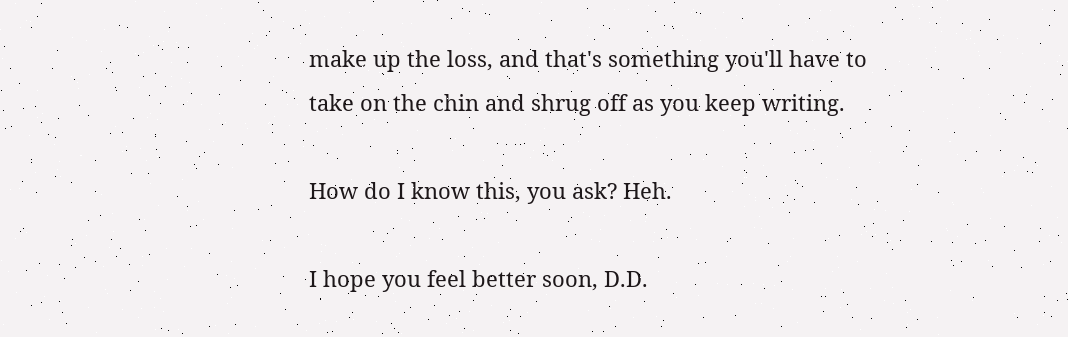make up the loss, and that's something you'll have to take on the chin and shrug off as you keep writing.

How do I know this, you ask? Heh.

I hope you feel better soon, D.D.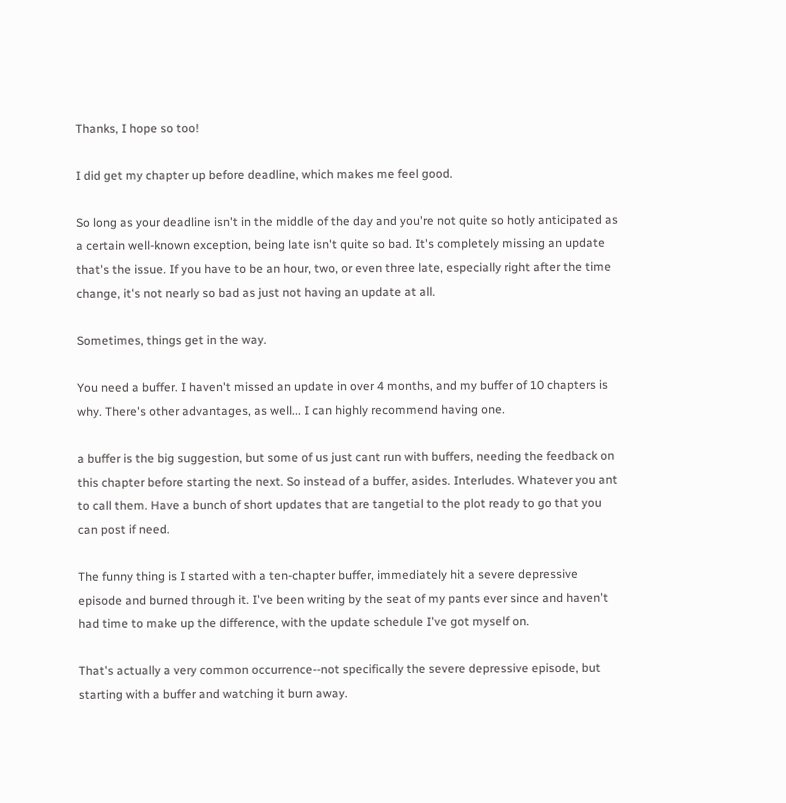Thanks, I hope so too!

I did get my chapter up before deadline, which makes me feel good.

So long as your deadline isn't in the middle of the day and you're not quite so hotly anticipated as a certain well-known exception, being late isn't quite so bad. It's completely missing an update that's the issue. If you have to be an hour, two, or even three late, especially right after the time change, it's not nearly so bad as just not having an update at all.

Sometimes, things get in the way.

You need a buffer. I haven't missed an update in over 4 months, and my buffer of 10 chapters is why. There's other advantages, as well... I can highly recommend having one.

a buffer is the big suggestion, but some of us just cant run with buffers, needing the feedback on this chapter before starting the next. So instead of a buffer, asides. Interludes. Whatever you ant to call them. Have a bunch of short updates that are tangetial to the plot ready to go that you can post if need.

The funny thing is I started with a ten-chapter buffer, immediately hit a severe depressive episode and burned through it. I've been writing by the seat of my pants ever since and haven't had time to make up the difference, with the update schedule I've got myself on.

That's actually a very common occurrence--not specifically the severe depressive episode, but starting with a buffer and watching it burn away.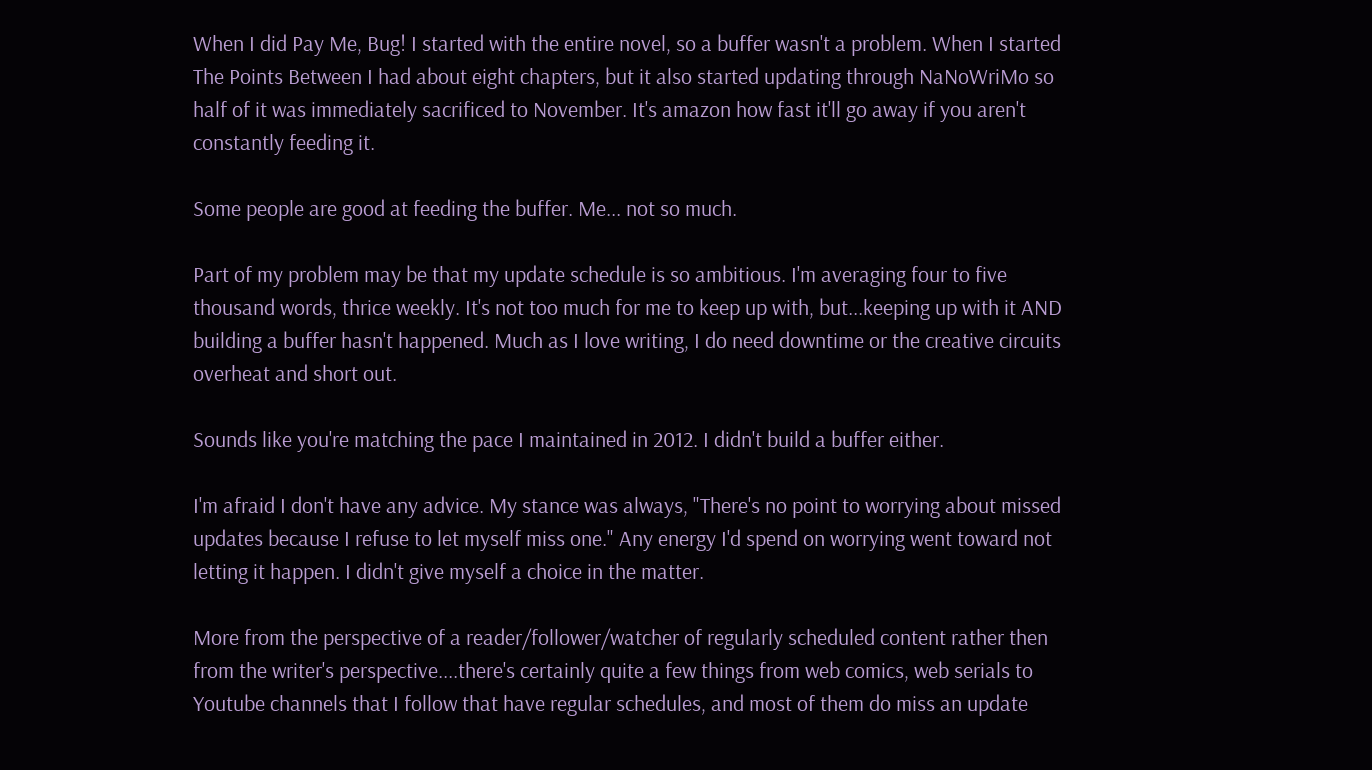When I did Pay Me, Bug! I started with the entire novel, so a buffer wasn't a problem. When I started The Points Between I had about eight chapters, but it also started updating through NaNoWriMo so half of it was immediately sacrificed to November. It's amazon how fast it'll go away if you aren't constantly feeding it.

Some people are good at feeding the buffer. Me... not so much.

Part of my problem may be that my update schedule is so ambitious. I'm averaging four to five thousand words, thrice weekly. It's not too much for me to keep up with, but...keeping up with it AND building a buffer hasn't happened. Much as I love writing, I do need downtime or the creative circuits overheat and short out.

Sounds like you're matching the pace I maintained in 2012. I didn't build a buffer either.

I'm afraid I don't have any advice. My stance was always, "There's no point to worrying about missed updates because I refuse to let myself miss one." Any energy I'd spend on worrying went toward not letting it happen. I didn't give myself a choice in the matter.

More from the perspective of a reader/follower/watcher of regularly scheduled content rather then from the writer's perspective....there's certainly quite a few things from web comics, web serials to Youtube channels that I follow that have regular schedules, and most of them do miss an update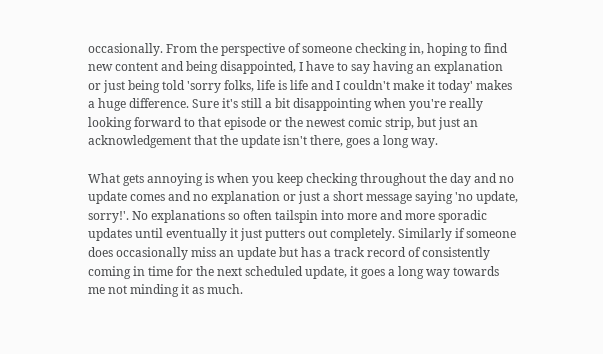occasionally. From the perspective of someone checking in, hoping to find new content and being disappointed, I have to say having an explanation or just being told 'sorry folks, life is life and I couldn't make it today' makes a huge difference. Sure it's still a bit disappointing when you're really looking forward to that episode or the newest comic strip, but just an acknowledgement that the update isn't there, goes a long way.

What gets annoying is when you keep checking throughout the day and no update comes and no explanation or just a short message saying 'no update, sorry!'. No explanations so often tailspin into more and more sporadic updates until eventually it just putters out completely. Similarly if someone does occasionally miss an update but has a track record of consistently coming in time for the next scheduled update, it goes a long way towards me not minding it as much.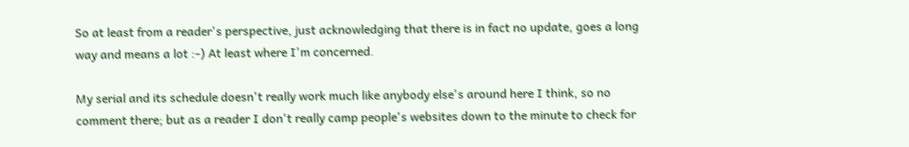So at least from a reader's perspective, just acknowledging that there is in fact no update, goes a long way and means a lot :-) At least where I'm concerned.

My serial and its schedule doesn't really work much like anybody else's around here I think, so no comment there; but as a reader I don't really camp people's websites down to the minute to check for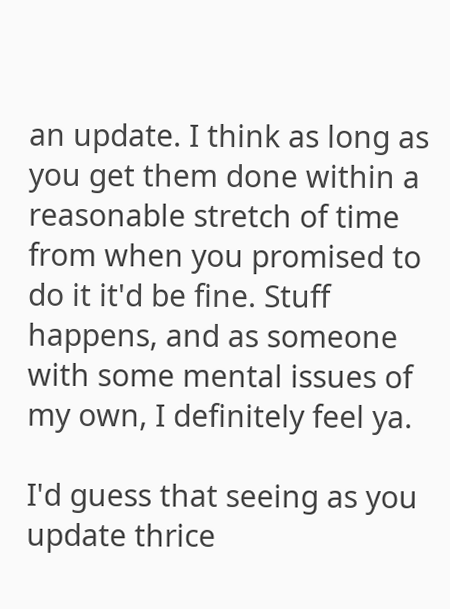an update. I think as long as you get them done within a reasonable stretch of time from when you promised to do it it'd be fine. Stuff happens, and as someone with some mental issues of my own, I definitely feel ya.

I'd guess that seeing as you update thrice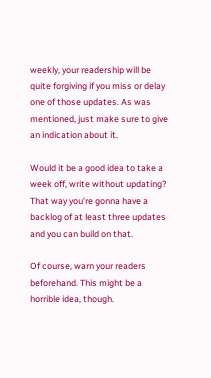weekly, your readership will be quite forgiving if you miss or delay one of those updates. As was mentioned, just make sure to give an indication about it.

Would it be a good idea to take a week off, write without updating? That way you're gonna have a backlog of at least three updates and you can build on that.

Of course, warn your readers beforehand. This might be a horrible idea, though.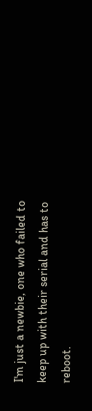I'm just a newbie, one who failed to keep up with their serial and has to reboot.